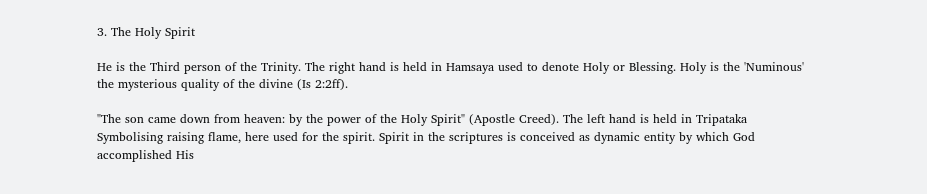3. The Holy Spirit

He is the Third person of the Trinity. The right hand is held in Hamsaya used to denote Holy or Blessing. Holy is the 'Numinous' the mysterious quality of the divine (Is 2:2ff).

"The son came down from heaven: by the power of the Holy Spirit" (Apostle Creed). The left hand is held in Tripataka Symbolising raising flame, here used for the spirit. Spirit in the scriptures is conceived as dynamic entity by which God accomplished His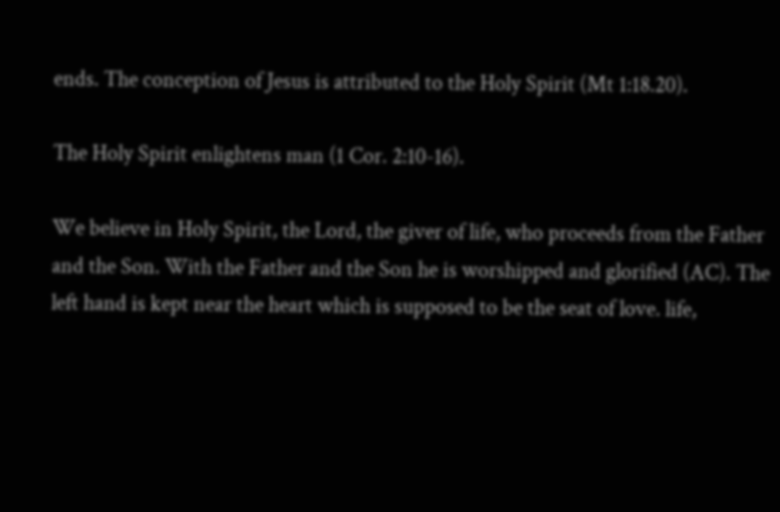ends. The conception of Jesus is attributed to the Holy Spirit (Mt 1:18.20).

The Holy Spirit enlightens man (1 Cor. 2:10-16).

We believe in Holy Spirit, the Lord, the giver of life, who proceeds from the Father and the Son. With the Father and the Son he is worshipped and glorified (AC). The left hand is kept near the heart which is supposed to be the seat of love. life,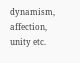dynamism, affection, unity etc.